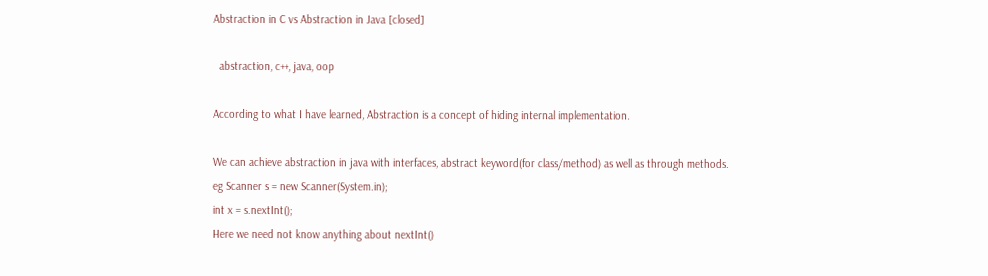Abstraction in C vs Abstraction in Java [closed]

  abstraction, c++, java, oop

According to what I have learned, Abstraction is a concept of hiding internal implementation.

We can achieve abstraction in java with interfaces, abstract keyword(for class/method) as well as through methods.
eg Scanner s = new Scanner(System.in);
int x = s.nextInt();
Here we need not know anything about nextInt()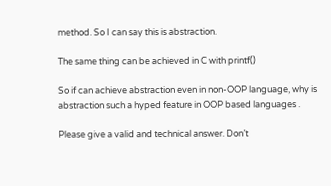method. So I can say this is abstraction.

The same thing can be achieved in C with printf()

So if can achieve abstraction even in non-OOP language, why is abstraction such a hyped feature in OOP based languages .

Please give a valid and technical answer. Don’t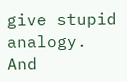give stupid analogy. And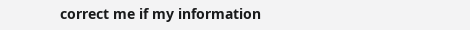correct me if my information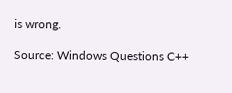is wrong.

Source: Windows Questions C++